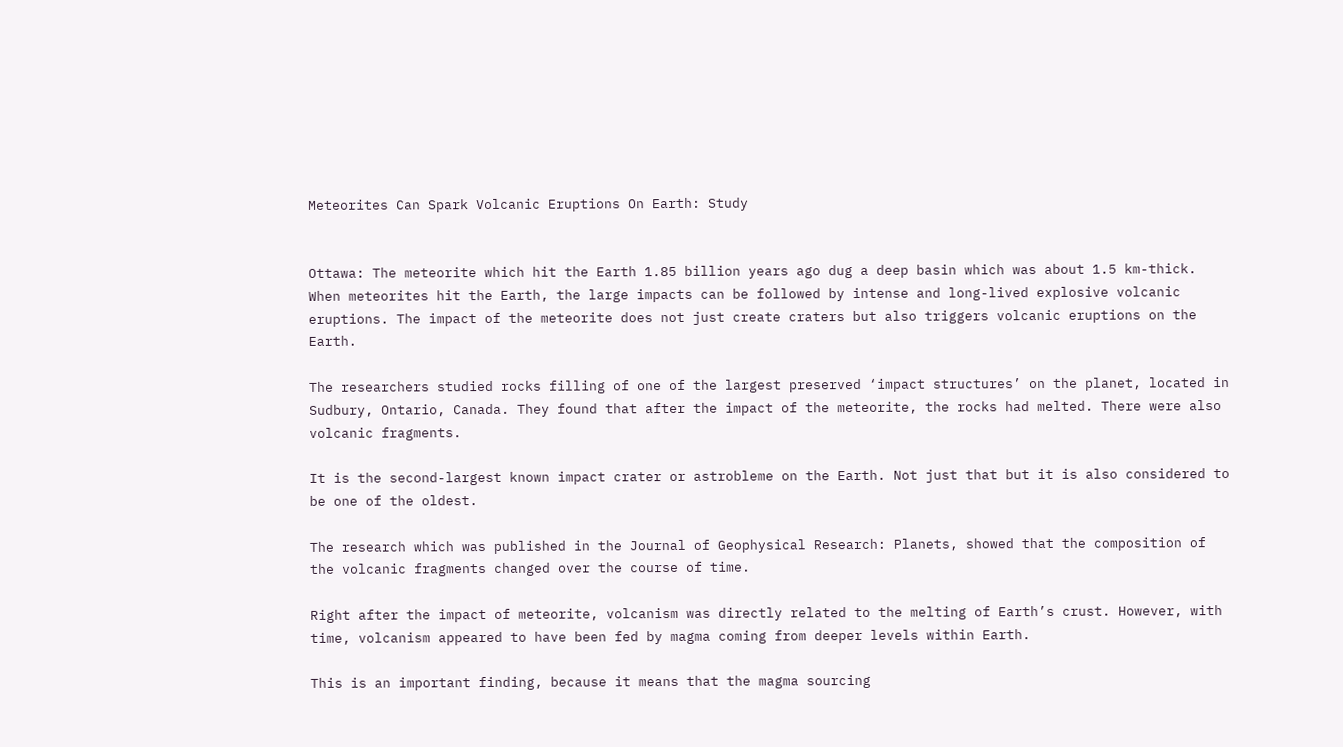Meteorites Can Spark Volcanic Eruptions On Earth: Study


Ottawa: The meteorite which hit the Earth 1.85 billion years ago dug a deep basin which was about 1.5 km-thick. When meteorites hit the Earth, the large impacts can be followed by intense and long-lived explosive volcanic eruptions. The impact of the meteorite does not just create craters but also triggers volcanic eruptions on the Earth.

The researchers studied rocks filling of one of the largest preserved ‘impact structures’ on the planet, located in Sudbury, Ontario, Canada. They found that after the impact of the meteorite, the rocks had melted. There were also volcanic fragments.

It is the second-largest known impact crater or astrobleme on the Earth. Not just that but it is also considered to be one of the oldest.

The research which was published in the Journal of Geophysical Research: Planets, showed that the composition of the volcanic fragments changed over the course of time.

Right after the impact of meteorite, volcanism was directly related to the melting of Earth’s crust. However, with time, volcanism appeared to have been fed by magma coming from deeper levels within Earth.

This is an important finding, because it means that the magma sourcing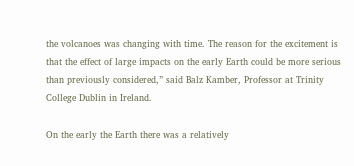the volcanoes was changing with time. The reason for the excitement is that the effect of large impacts on the early Earth could be more serious than previously considered,” said Balz Kamber, Professor at Trinity College Dublin in Ireland.

On the early the Earth there was a relatively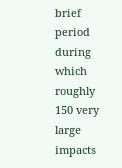brief period during which roughly 150 very large impacts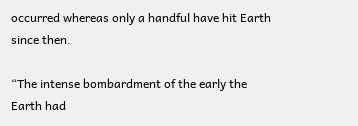occurred whereas only a handful have hit Earth since then.

“The intense bombardment of the early the Earth had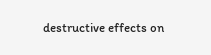destructive effects on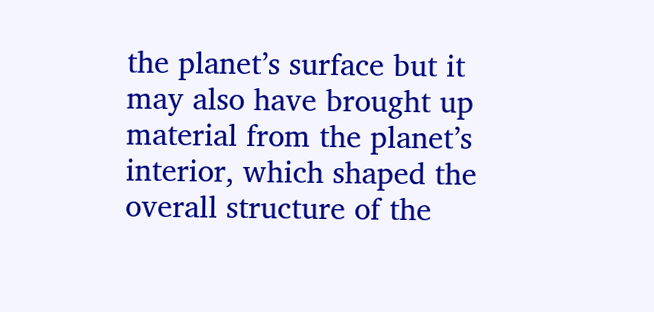the planet’s surface but it may also have brought up material from the planet’s interior, which shaped the overall structure of the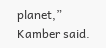planet,” Kamber said.